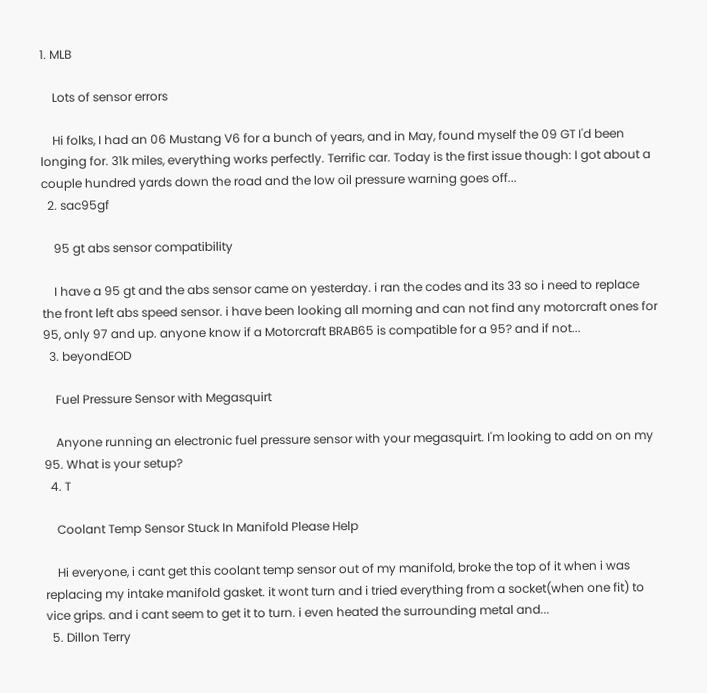1. MLB

    Lots of sensor errors

    Hi folks, I had an 06 Mustang V6 for a bunch of years, and in May, found myself the 09 GT I'd been longing for. 31k miles, everything works perfectly. Terrific car. Today is the first issue though: I got about a couple hundred yards down the road and the low oil pressure warning goes off...
  2. sac95gf

    95 gt abs sensor compatibility

    I have a 95 gt and the abs sensor came on yesterday. i ran the codes and its 33 so i need to replace the front left abs speed sensor. i have been looking all morning and can not find any motorcraft ones for 95, only 97 and up. anyone know if a Motorcraft BRAB65 is compatible for a 95? and if not...
  3. beyondEOD

    Fuel Pressure Sensor with Megasquirt

    Anyone running an electronic fuel pressure sensor with your megasquirt. I'm looking to add on on my 95. What is your setup?
  4. T

    Coolant Temp Sensor Stuck In Manifold Please Help

    Hi everyone, i cant get this coolant temp sensor out of my manifold, broke the top of it when i was replacing my intake manifold gasket. it wont turn and i tried everything from a socket(when one fit) to vice grips. and i cant seem to get it to turn. i even heated the surrounding metal and...
  5. Dillon Terry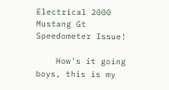Electrical 2000 Mustang Gt Speedometer Issue!

    How's it going boys, this is my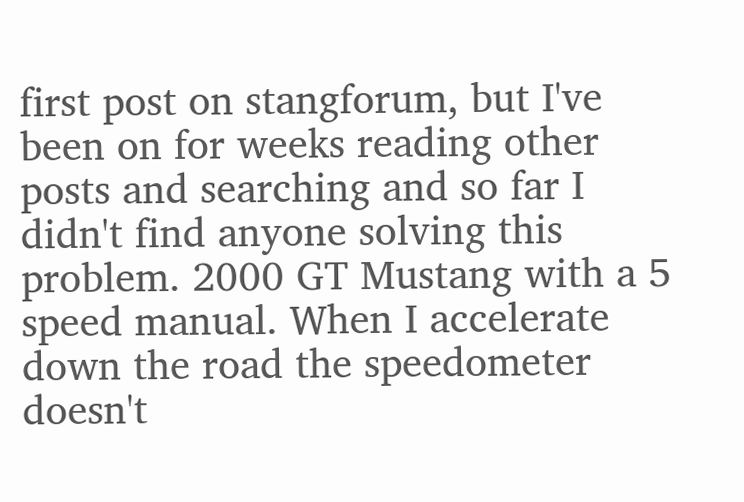first post on stangforum, but I've been on for weeks reading other posts and searching and so far I didn't find anyone solving this problem. 2000 GT Mustang with a 5 speed manual. When I accelerate down the road the speedometer doesn't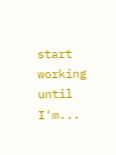start working until I'm...